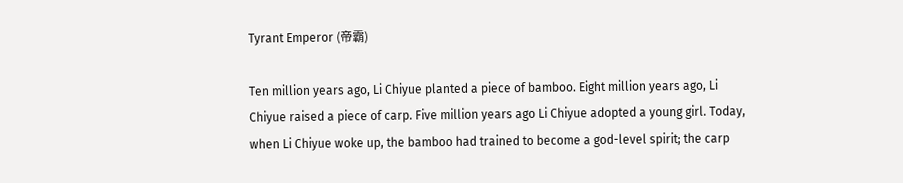Tyrant Emperor (帝霸)

Ten million years ago, Li Chiyue planted a piece of bamboo. Eight million years ago, Li Chiyue raised a piece of carp. Five million years ago Li Chiyue adopted a young girl. Today, when Li Chiyue woke up, the bamboo had trained to become a god-level spirit; the carp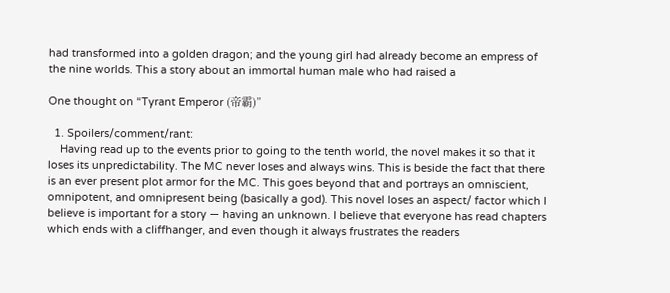had transformed into a golden dragon; and the young girl had already become an empress of the nine worlds. This a story about an immortal human male who had raised a

One thought on “Tyrant Emperor (帝霸)”

  1. Spoilers/comment/rant:
    Having read up to the events prior to going to the tenth world, the novel makes it so that it loses its unpredictability. The MC never loses and always wins. This is beside the fact that there is an ever present plot armor for the MC. This goes beyond that and portrays an omniscient, omnipotent, and omnipresent being (basically a god). This novel loses an aspect/ factor which I believe is important for a story — having an unknown. I believe that everyone has read chapters which ends with a cliffhanger, and even though it always frustrates the readers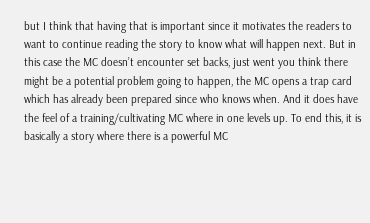but I think that having that is important since it motivates the readers to want to continue reading the story to know what will happen next. But in this case the MC doesn’t encounter set backs, just went you think there might be a potential problem going to happen, the MC opens a trap card which has already been prepared since who knows when. And it does have the feel of a training/cultivating MC where in one levels up. To end this, it is basically a story where there is a powerful MC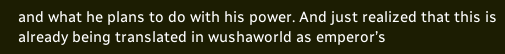and what he plans to do with his power. And just realized that this is already being translated in wushaworld as emperor’s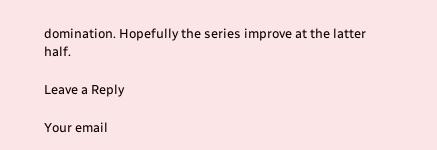domination. Hopefully the series improve at the latter half.

Leave a Reply

Your email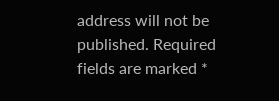address will not be published. Required fields are marked *